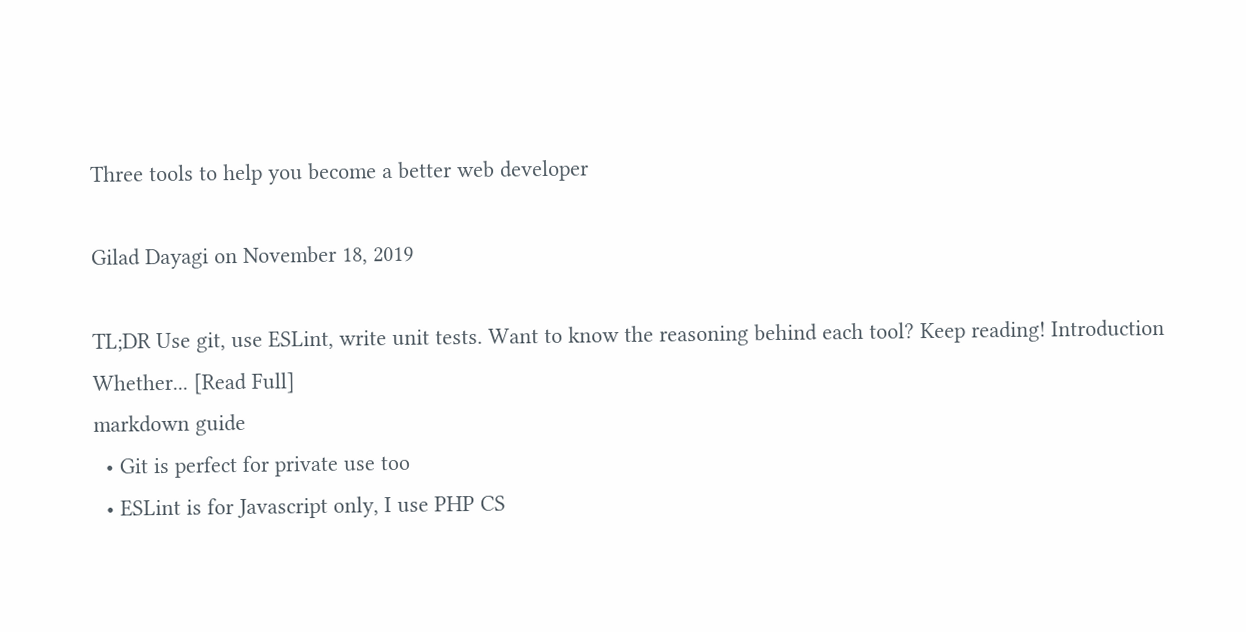Three tools to help you become a better web developer

Gilad Dayagi on November 18, 2019

TL;DR Use git, use ESLint, write unit tests. Want to know the reasoning behind each tool? Keep reading! Introduction Whether... [Read Full]
markdown guide
  • Git is perfect for private use too
  • ESLint is for Javascript only, I use PHP CS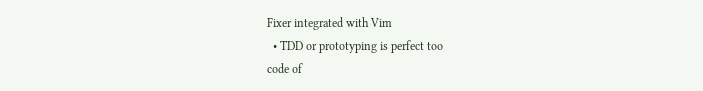Fixer integrated with Vim
  • TDD or prototyping is perfect too
code of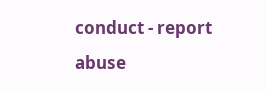conduct - report abuse